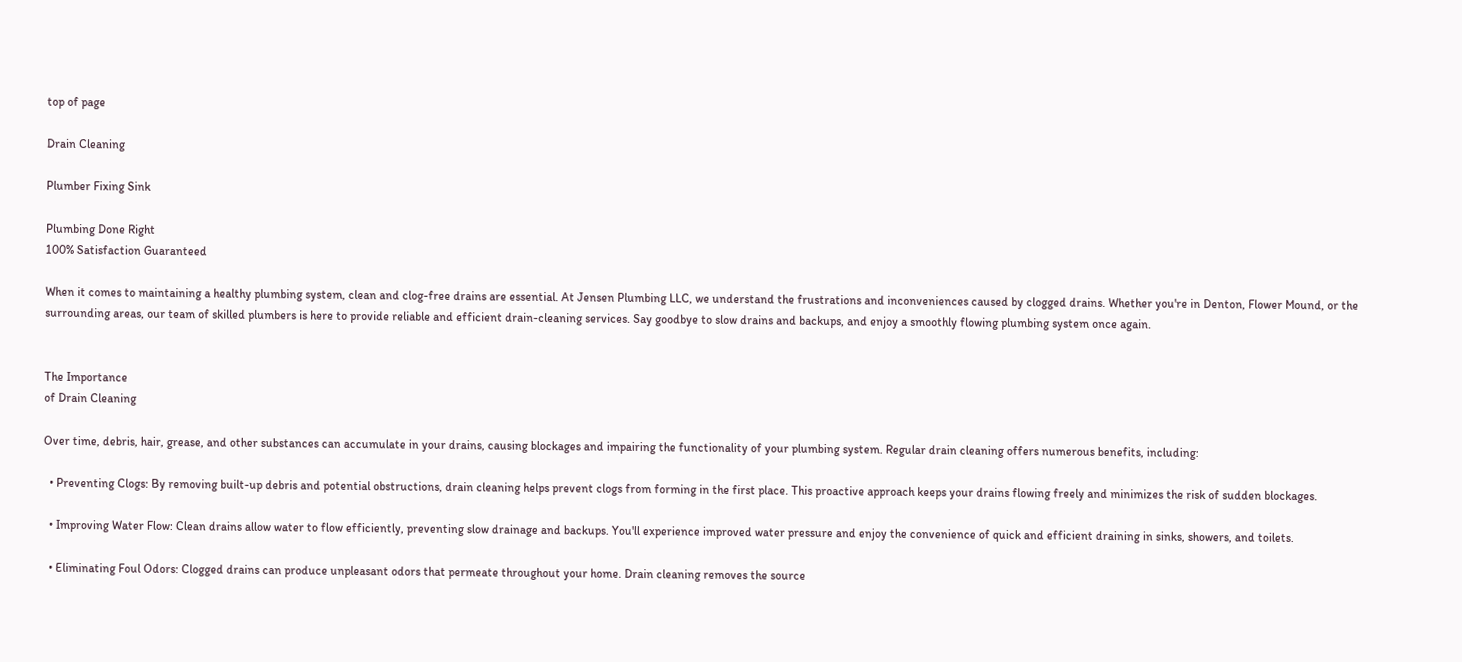top of page

Drain Cleaning

Plumber Fixing Sink

Plumbing Done Right
100% Satisfaction Guaranteed

When it comes to maintaining a healthy plumbing system, clean and clog-free drains are essential. At Jensen Plumbing LLC, we understand the frustrations and inconveniences caused by clogged drains. Whether you're in Denton, Flower Mound, or the surrounding areas, our team of skilled plumbers is here to provide reliable and efficient drain-cleaning services. Say goodbye to slow drains and backups, and enjoy a smoothly flowing plumbing system once again.


The Importance
of Drain Cleaning

Over time, debris, hair, grease, and other substances can accumulate in your drains, causing blockages and impairing the functionality of your plumbing system. Regular drain cleaning offers numerous benefits, including:

  • Preventing Clogs: By removing built-up debris and potential obstructions, drain cleaning helps prevent clogs from forming in the first place. This proactive approach keeps your drains flowing freely and minimizes the risk of sudden blockages.

  • Improving Water Flow: Clean drains allow water to flow efficiently, preventing slow drainage and backups. You'll experience improved water pressure and enjoy the convenience of quick and efficient draining in sinks, showers, and toilets.

  • Eliminating Foul Odors: Clogged drains can produce unpleasant odors that permeate throughout your home. Drain cleaning removes the source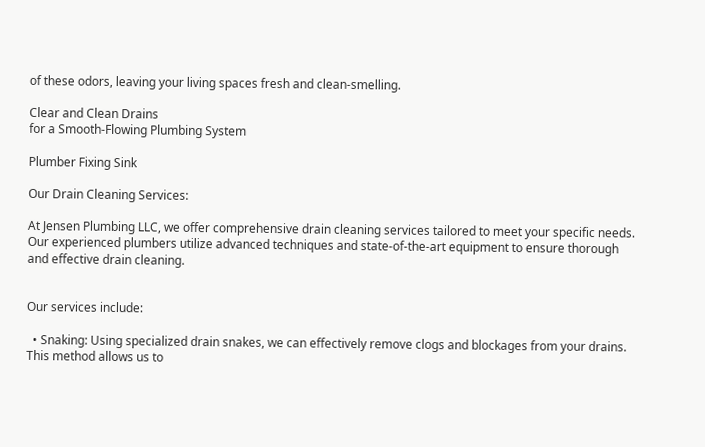of these odors, leaving your living spaces fresh and clean-smelling.

Clear and Clean Drains
for a Smooth-Flowing Plumbing System

Plumber Fixing Sink

Our Drain Cleaning Services:

At Jensen Plumbing LLC, we offer comprehensive drain cleaning services tailored to meet your specific needs. Our experienced plumbers utilize advanced techniques and state-of-the-art equipment to ensure thorough and effective drain cleaning.


Our services include:

  • Snaking: Using specialized drain snakes, we can effectively remove clogs and blockages from your drains. This method allows us to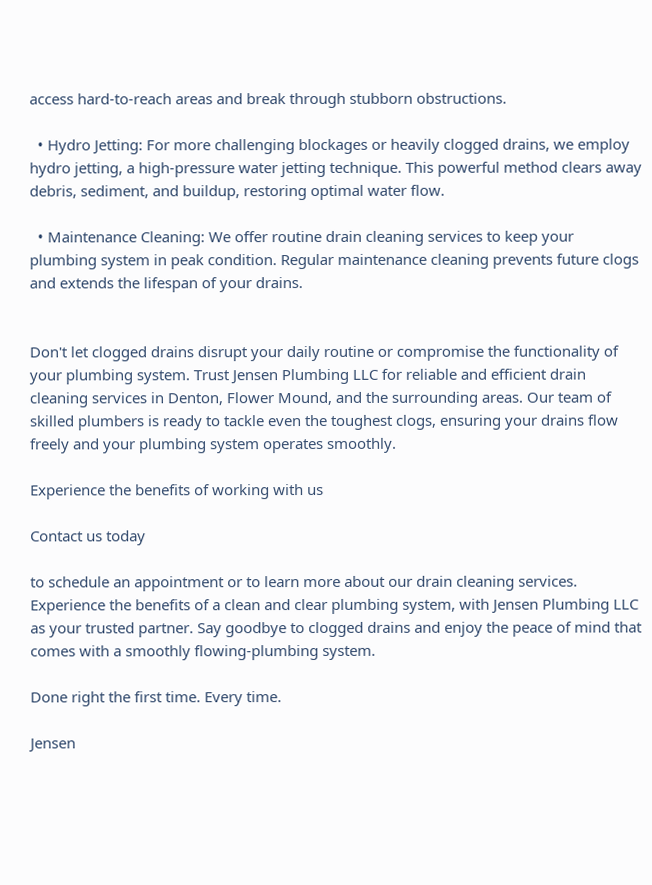access hard-to-reach areas and break through stubborn obstructions.

  • Hydro Jetting: For more challenging blockages or heavily clogged drains, we employ hydro jetting, a high-pressure water jetting technique. This powerful method clears away debris, sediment, and buildup, restoring optimal water flow.

  • Maintenance Cleaning: We offer routine drain cleaning services to keep your plumbing system in peak condition. Regular maintenance cleaning prevents future clogs and extends the lifespan of your drains.


Don't let clogged drains disrupt your daily routine or compromise the functionality of your plumbing system. Trust Jensen Plumbing LLC for reliable and efficient drain cleaning services in Denton, Flower Mound, and the surrounding areas. Our team of skilled plumbers is ready to tackle even the toughest clogs, ensuring your drains flow freely and your plumbing system operates smoothly.

Experience the benefits of working with us

Contact us today

to schedule an appointment or to learn more about our drain cleaning services. Experience the benefits of a clean and clear plumbing system, with Jensen Plumbing LLC as your trusted partner. Say goodbye to clogged drains and enjoy the peace of mind that comes with a smoothly flowing-plumbing system.

Done right the first time. Every time.

Jensen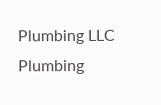Plumbing LLC Plumbing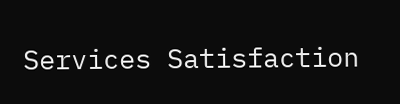Services Satisfaction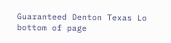Guaranteed Denton Texas Lo
bottom of page